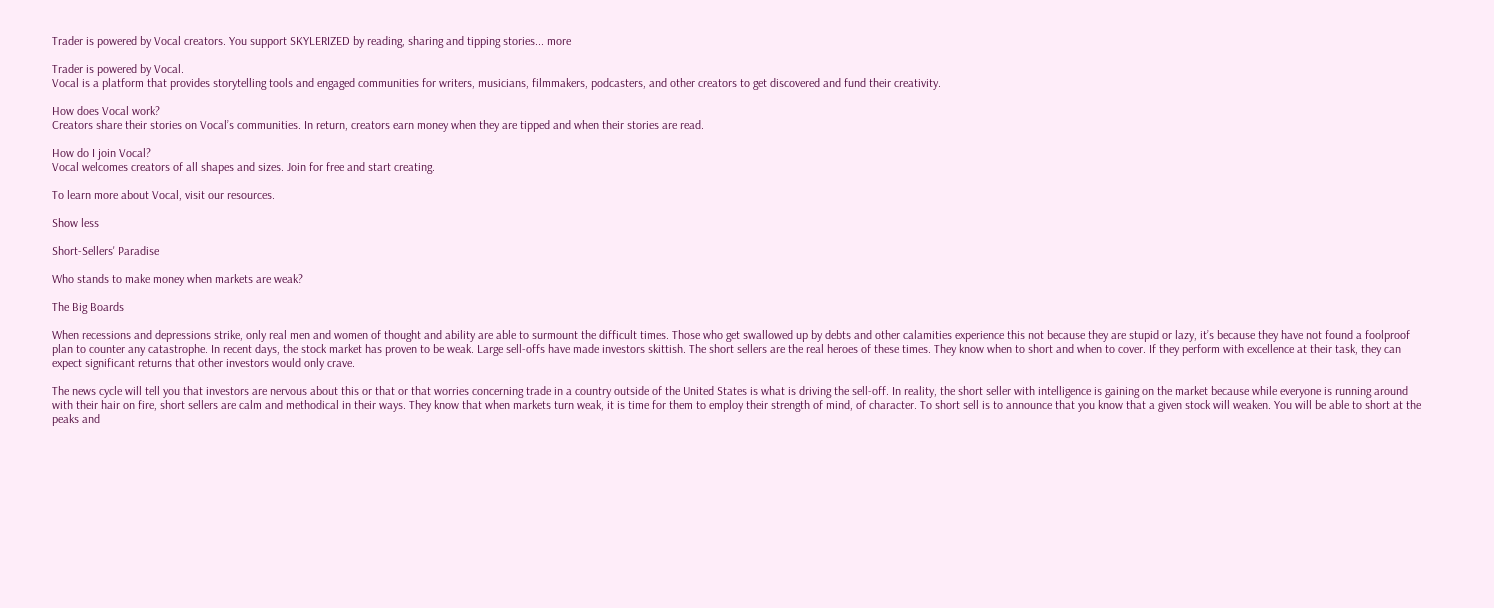Trader is powered by Vocal creators. You support SKYLERIZED by reading, sharing and tipping stories... more

Trader is powered by Vocal.
Vocal is a platform that provides storytelling tools and engaged communities for writers, musicians, filmmakers, podcasters, and other creators to get discovered and fund their creativity.

How does Vocal work?
Creators share their stories on Vocal’s communities. In return, creators earn money when they are tipped and when their stories are read.

How do I join Vocal?
Vocal welcomes creators of all shapes and sizes. Join for free and start creating.

To learn more about Vocal, visit our resources.

Show less

Short-Sellers' Paradise

Who stands to make money when markets are weak?

The Big Boards

When recessions and depressions strike, only real men and women of thought and ability are able to surmount the difficult times. Those who get swallowed up by debts and other calamities experience this not because they are stupid or lazy, it’s because they have not found a foolproof plan to counter any catastrophe. In recent days, the stock market has proven to be weak. Large sell-offs have made investors skittish. The short sellers are the real heroes of these times. They know when to short and when to cover. If they perform with excellence at their task, they can expect significant returns that other investors would only crave.

The news cycle will tell you that investors are nervous about this or that or that worries concerning trade in a country outside of the United States is what is driving the sell-off. In reality, the short seller with intelligence is gaining on the market because while everyone is running around with their hair on fire, short sellers are calm and methodical in their ways. They know that when markets turn weak, it is time for them to employ their strength of mind, of character. To short sell is to announce that you know that a given stock will weaken. You will be able to short at the peaks and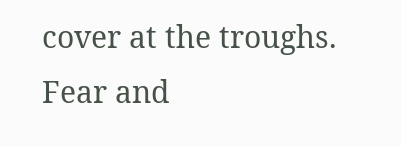cover at the troughs. Fear and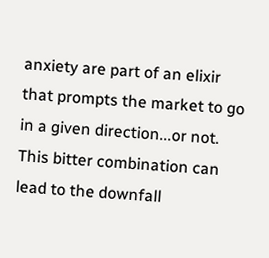anxiety are part of an elixir that prompts the market to go in a given direction...or not. This bitter combination can lead to the downfall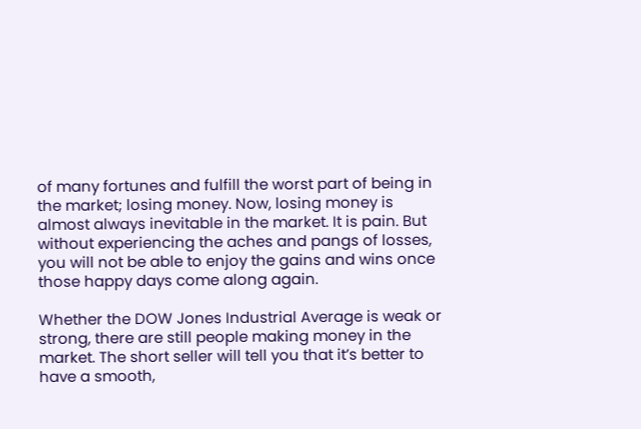of many fortunes and fulfill the worst part of being in the market; losing money. Now, losing money is almost always inevitable in the market. It is pain. But without experiencing the aches and pangs of losses, you will not be able to enjoy the gains and wins once those happy days come along again.

Whether the DOW Jones Industrial Average is weak or strong, there are still people making money in the market. The short seller will tell you that it’s better to have a smooth,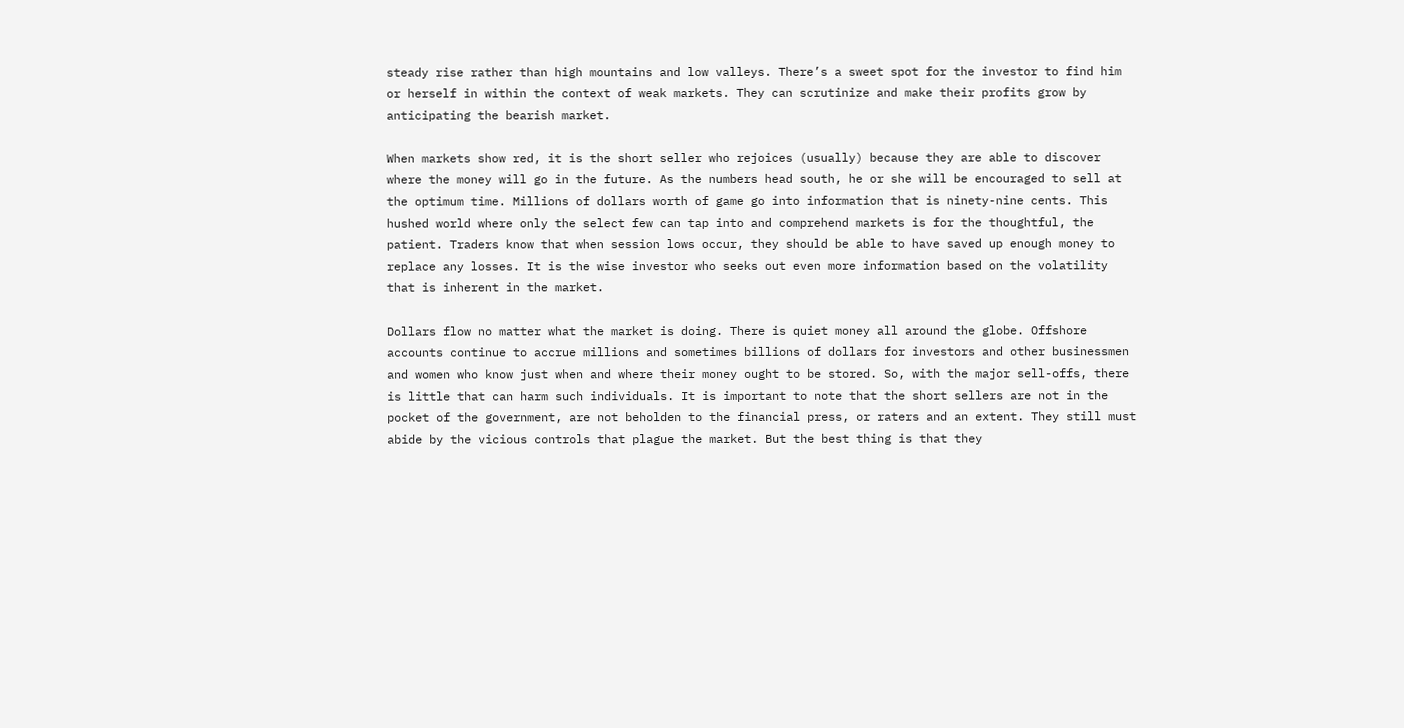steady rise rather than high mountains and low valleys. There’s a sweet spot for the investor to find him or herself in within the context of weak markets. They can scrutinize and make their profits grow by anticipating the bearish market.

When markets show red, it is the short seller who rejoices (usually) because they are able to discover where the money will go in the future. As the numbers head south, he or she will be encouraged to sell at the optimum time. Millions of dollars worth of game go into information that is ninety-nine cents. This hushed world where only the select few can tap into and comprehend markets is for the thoughtful, the patient. Traders know that when session lows occur, they should be able to have saved up enough money to replace any losses. It is the wise investor who seeks out even more information based on the volatility that is inherent in the market.

Dollars flow no matter what the market is doing. There is quiet money all around the globe. Offshore accounts continue to accrue millions and sometimes billions of dollars for investors and other businessmen and women who know just when and where their money ought to be stored. So, with the major sell-offs, there is little that can harm such individuals. It is important to note that the short sellers are not in the pocket of the government, are not beholden to the financial press, or raters and an extent. They still must abide by the vicious controls that plague the market. But the best thing is that they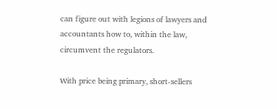can figure out with legions of lawyers and accountants how to, within the law, circumvent the regulators.

With price being primary, short-sellers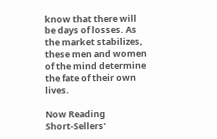know that there will be days of losses. As the market stabilizes, these men and women of the mind determine the fate of their own lives.

Now Reading
Short-Sellers'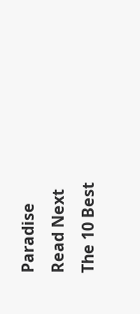Paradise
Read Next
The 10 Best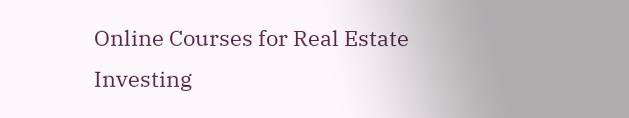Online Courses for Real Estate Investing